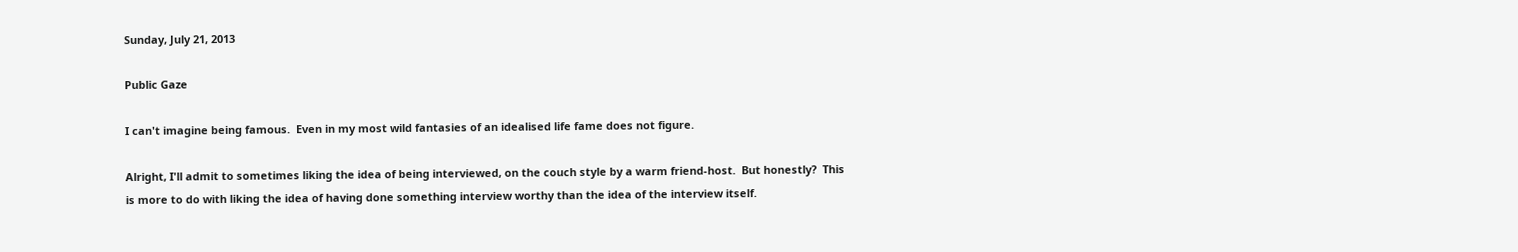Sunday, July 21, 2013

Public Gaze

I can't imagine being famous.  Even in my most wild fantasies of an idealised life fame does not figure.

Alright, I'll admit to sometimes liking the idea of being interviewed, on the couch style by a warm friend-host.  But honestly?  This is more to do with liking the idea of having done something interview worthy than the idea of the interview itself.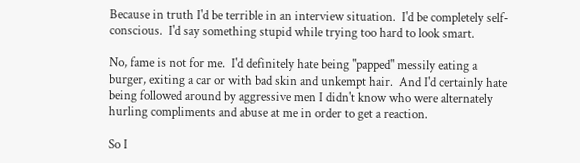Because in truth I'd be terrible in an interview situation.  I'd be completely self-conscious.  I'd say something stupid while trying too hard to look smart.

No, fame is not for me.  I'd definitely hate being "papped" messily eating a burger, exiting a car or with bad skin and unkempt hair.  And I'd certainly hate being followed around by aggressive men I didn't know who were alternately hurling compliments and abuse at me in order to get a reaction.

So I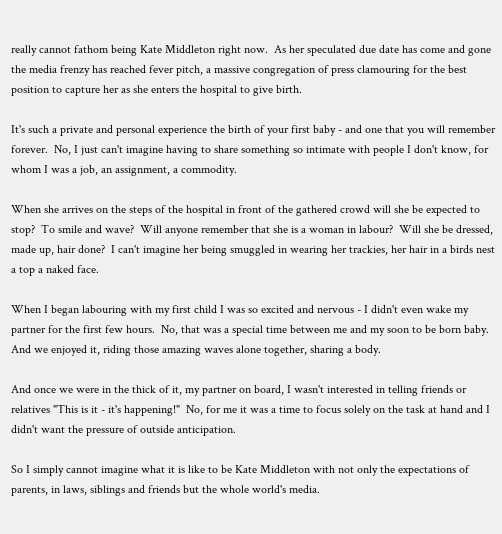really cannot fathom being Kate Middleton right now.  As her speculated due date has come and gone the media frenzy has reached fever pitch, a massive congregation of press clamouring for the best position to capture her as she enters the hospital to give birth.

It's such a private and personal experience the birth of your first baby - and one that you will remember forever.  No, I just can't imagine having to share something so intimate with people I don't know, for whom I was a job, an assignment, a commodity.

When she arrives on the steps of the hospital in front of the gathered crowd will she be expected to stop?  To smile and wave?  Will anyone remember that she is a woman in labour?  Will she be dressed, made up, hair done?  I can't imagine her being smuggled in wearing her trackies, her hair in a birds nest a top a naked face.

When I began labouring with my first child I was so excited and nervous - I didn't even wake my partner for the first few hours.  No, that was a special time between me and my soon to be born baby.  And we enjoyed it, riding those amazing waves alone together, sharing a body.

And once we were in the thick of it, my partner on board, I wasn't interested in telling friends or relatives "This is it - it's happening!"  No, for me it was a time to focus solely on the task at hand and I didn't want the pressure of outside anticipation.

So I simply cannot imagine what it is like to be Kate Middleton with not only the expectations of parents, in laws, siblings and friends but the whole world's media.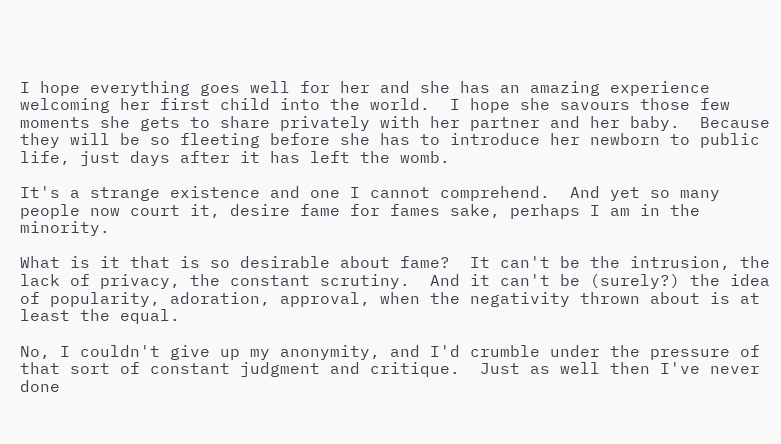I hope everything goes well for her and she has an amazing experience welcoming her first child into the world.  I hope she savours those few moments she gets to share privately with her partner and her baby.  Because they will be so fleeting before she has to introduce her newborn to public life, just days after it has left the womb.

It's a strange existence and one I cannot comprehend.  And yet so many people now court it, desire fame for fames sake, perhaps I am in the minority.

What is it that is so desirable about fame?  It can't be the intrusion, the lack of privacy, the constant scrutiny.  And it can't be (surely?) the idea of popularity, adoration, approval, when the negativity thrown about is at least the equal.

No, I couldn't give up my anonymity, and I'd crumble under the pressure of that sort of constant judgment and critique.  Just as well then I've never done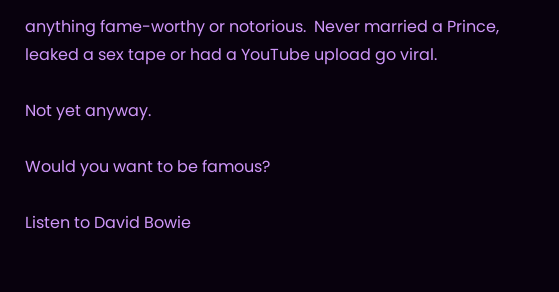anything fame-worthy or notorious.  Never married a Prince, leaked a sex tape or had a YouTube upload go viral.

Not yet anyway.

Would you want to be famous?

Listen to David Bowie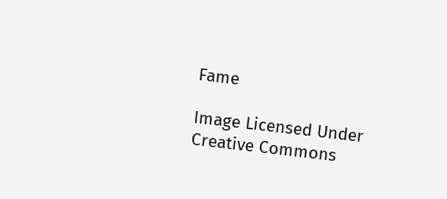Fame

Image Licensed Under Creative Commons